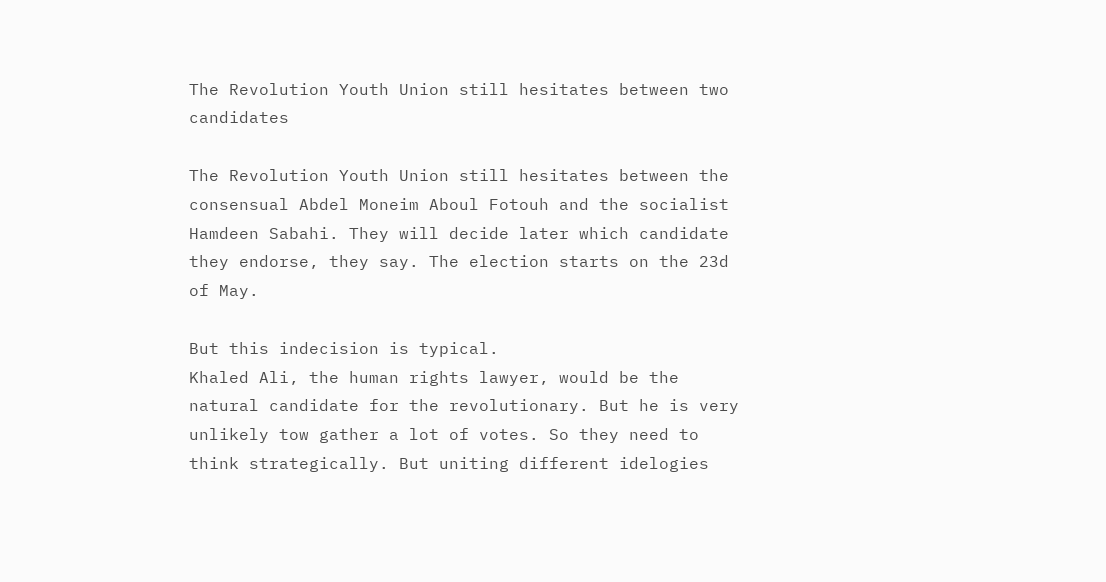The Revolution Youth Union still hesitates between two candidates

The Revolution Youth Union still hesitates between the consensual Abdel Moneim Aboul Fotouh and the socialist Hamdeen Sabahi. They will decide later which candidate they endorse, they say. The election starts on the 23d of May.

But this indecision is typical.
Khaled Ali, the human rights lawyer, would be the natural candidate for the revolutionary. But he is very unlikely tow gather a lot of votes. So they need to think strategically. But uniting different idelogies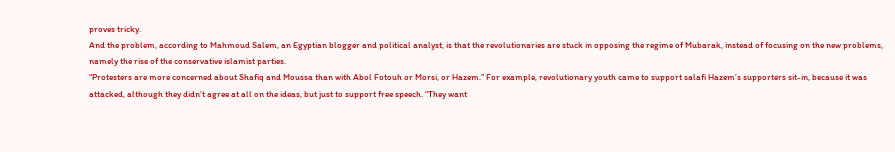proves tricky.
And the problem, according to Mahmoud Salem, an Egyptian blogger and political analyst, is that the revolutionaries are stuck in opposing the regime of Mubarak, instead of focusing on the new problems, namely the rise of the conservative islamist parties.
“Protesters are more concerned about Shafiq and Moussa than with Abol Fotouh or Morsi, or Hazem.” For example, revolutionary youth came to support salafi Hazem’s supporters sit-in, because it was attacked, although they didn’t agree at all on the ideas, but just to support free speech. “They want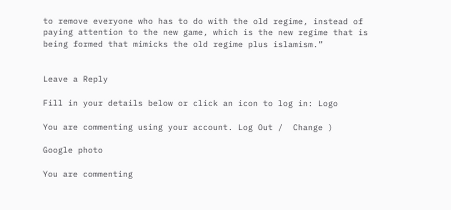to remove everyone who has to do with the old regime, instead of paying attention to the new game, which is the new regime that is being formed that mimicks the old regime plus islamism.”


Leave a Reply

Fill in your details below or click an icon to log in: Logo

You are commenting using your account. Log Out /  Change )

Google photo

You are commenting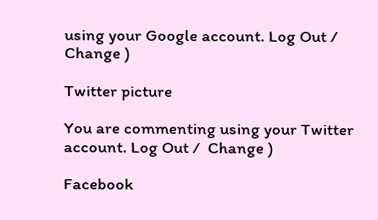using your Google account. Log Out /  Change )

Twitter picture

You are commenting using your Twitter account. Log Out /  Change )

Facebook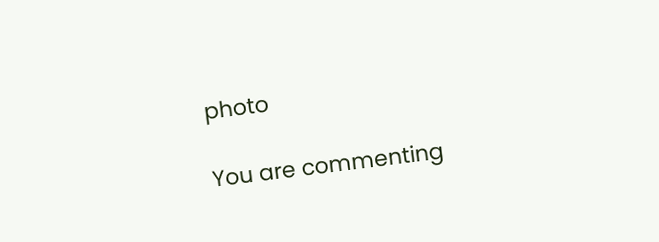photo

You are commenting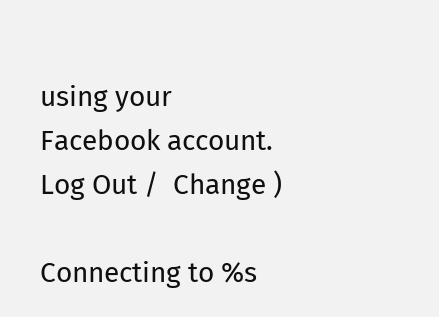using your Facebook account. Log Out /  Change )

Connecting to %s